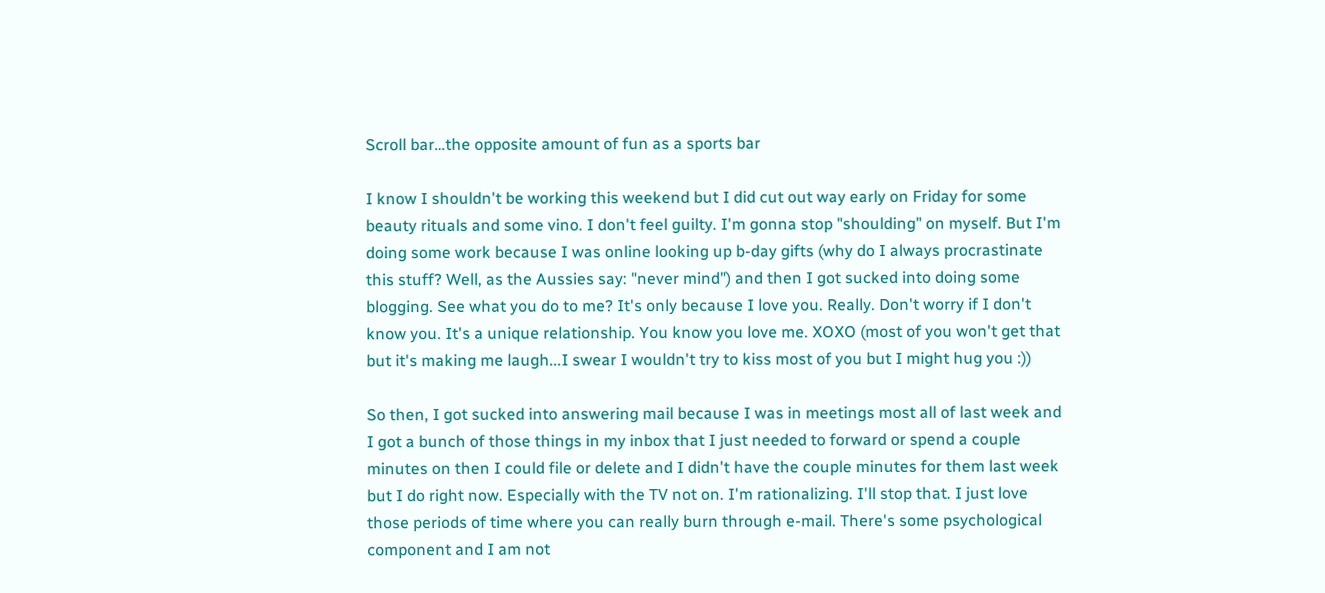Scroll bar…the opposite amount of fun as a sports bar

I know I shouldn't be working this weekend but I did cut out way early on Friday for some beauty rituals and some vino. I don't feel guilty. I'm gonna stop "shoulding" on myself. But I'm doing some work because I was online looking up b-day gifts (why do I always procrastinate this stuff? Well, as the Aussies say: "never mind") and then I got sucked into doing some blogging. See what you do to me? It's only because I love you. Really. Don't worry if I don't know you. It's a unique relationship. You know you love me. XOXO (most of you won't get that but it's making me laugh...I swear I wouldn't try to kiss most of you but I might hug you :))

So then, I got sucked into answering mail because I was in meetings most all of last week and I got a bunch of those things in my inbox that I just needed to forward or spend a couple minutes on then I could file or delete and I didn't have the couple minutes for them last week but I do right now. Especially with the TV not on. I'm rationalizing. I'll stop that. I just love those periods of time where you can really burn through e-mail. There's some psychological component and I am not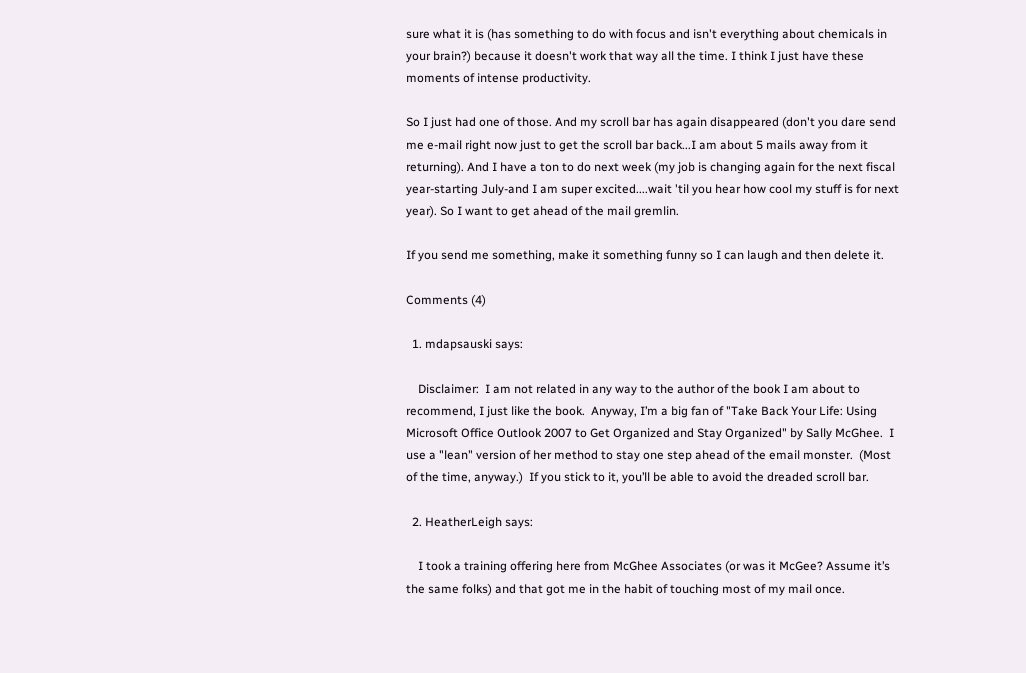sure what it is (has something to do with focus and isn't everything about chemicals in your brain?) because it doesn't work that way all the time. I think I just have these moments of intense productivity.

So I just had one of those. And my scroll bar has again disappeared (don't you dare send me e-mail right now just to get the scroll bar back...I am about 5 mails away from it returning). And I have a ton to do next week (my job is changing again for the next fiscal year-starting July-and I am super excited....wait 'til you hear how cool my stuff is for next year). So I want to get ahead of the mail gremlin.

If you send me something, make it something funny so I can laugh and then delete it.

Comments (4)

  1. mdapsauski says:

    Disclaimer:  I am not related in any way to the author of the book I am about to recommend, I just like the book.  Anyway, I’m a big fan of "Take Back Your Life: Using Microsoft Office Outlook 2007 to Get Organized and Stay Organized" by Sally McGhee.  I use a "lean" version of her method to stay one step ahead of the email monster.  (Most of the time, anyway.)  If you stick to it, you’ll be able to avoid the dreaded scroll bar.

  2. HeatherLeigh says:

    I took a training offering here from McGhee Associates (or was it McGee? Assume it’s the same folks) and that got me in the habit of touching most of my mail once.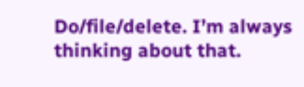Do/file/delete. I’m always thinking about that.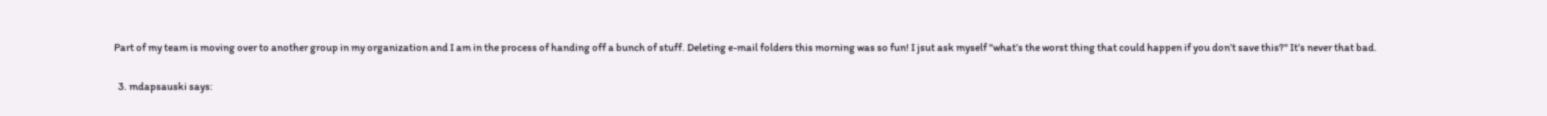Part of my team is moving over to another group in my organization and I am in the process of handing off a bunch of stuff. Deleting e-mail folders this morning was so fun! I jsut ask myself "what’s the worst thing that could happen if you don’t save this?" It’s never that bad.

  3. mdapsauski says: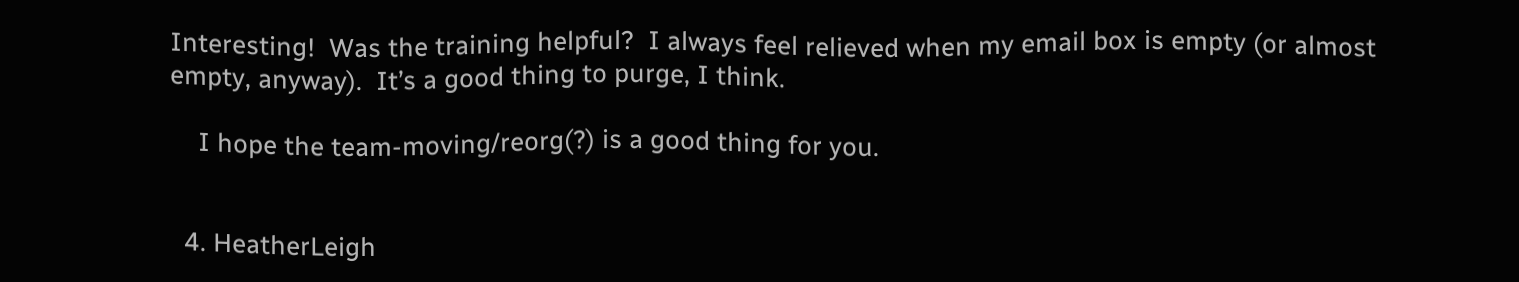Interesting!  Was the training helpful?  I always feel relieved when my email box is empty (or almost empty, anyway).  It’s a good thing to purge, I think.

    I hope the team-moving/reorg(?) is a good thing for you.


  4. HeatherLeigh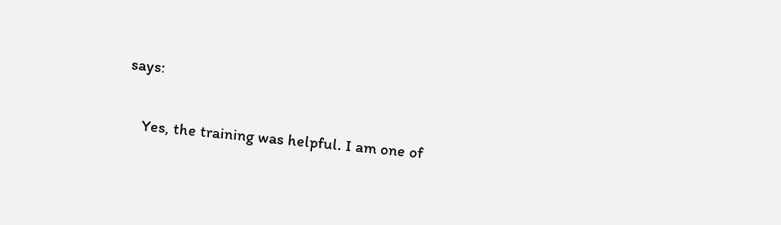says:

    Yes, the training was helpful. I am one of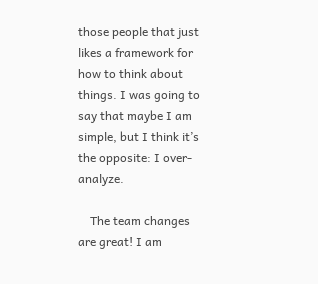those people that just likes a framework for how to think about things. I was going to say that maybe I am simple, but I think it’s the opposite: I over-analyze.

    The team changes are great! I am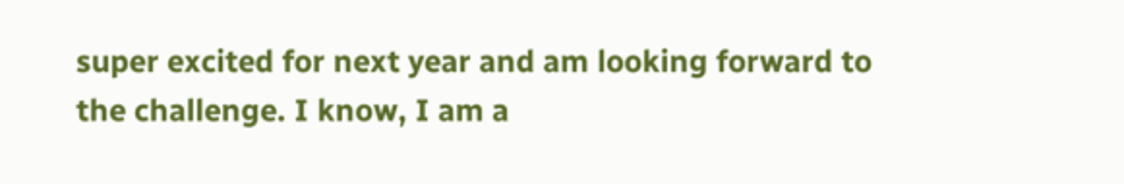super excited for next year and am looking forward to the challenge. I know, I am a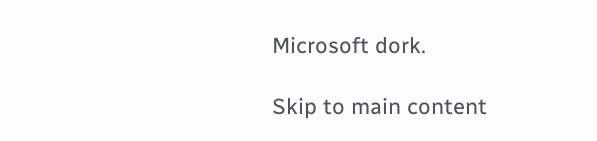Microsoft dork.

Skip to main content